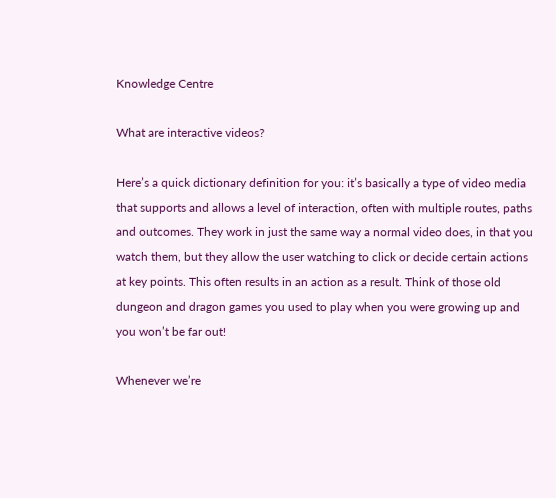Knowledge Centre

What are interactive videos?

Here’s a quick dictionary definition for you: it’s basically a type of video media that supports and allows a level of interaction, often with multiple routes, paths and outcomes. They work in just the same way a normal video does, in that you watch them, but they allow the user watching to click or decide certain actions at key points. This often results in an action as a result. Think of those old dungeon and dragon games you used to play when you were growing up and you won’t be far out!

Whenever we’re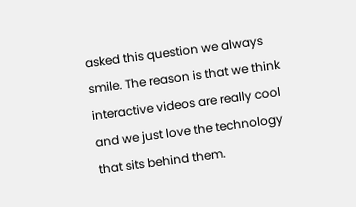asked this question we always smile. The reason is that we think interactive videos are really cool and we just love the technology that sits behind them.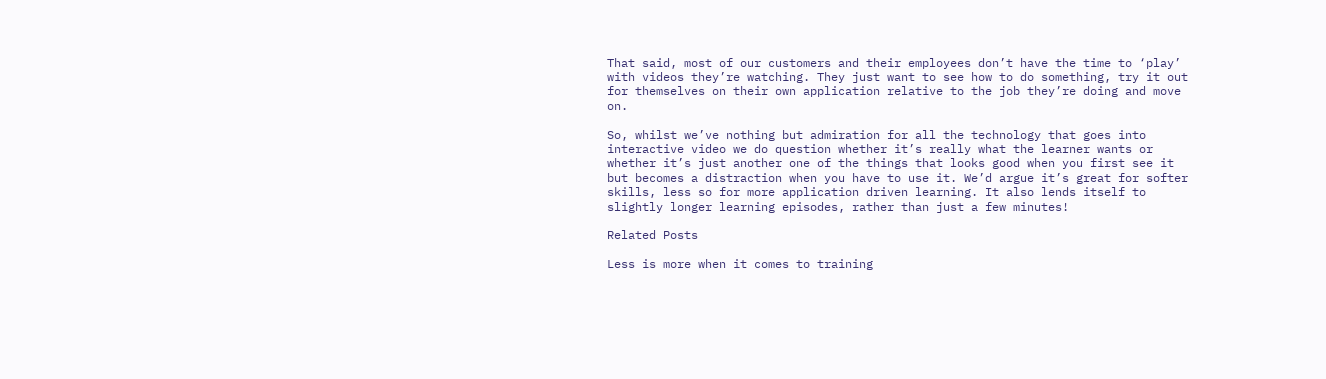That said, most of our customers and their employees don’t have the time to ‘play’ with videos they’re watching. They just want to see how to do something, try it out for themselves on their own application relative to the job they’re doing and move on.

So, whilst we’ve nothing but admiration for all the technology that goes into interactive video we do question whether it’s really what the learner wants or whether it’s just another one of the things that looks good when you first see it but becomes a distraction when you have to use it. We’d argue it’s great for softer skills, less so for more application driven learning. It also lends itself to slightly longer learning episodes, rather than just a few minutes!

Related Posts

Less is more when it comes to training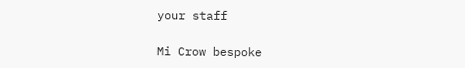your staff

Mi Crow bespoke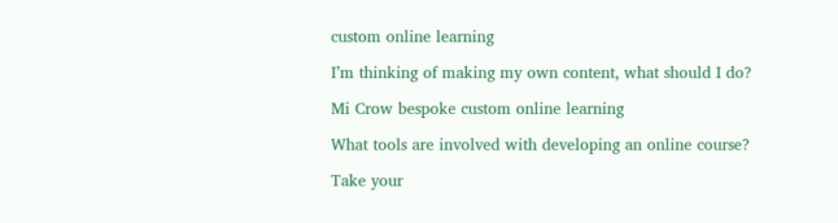custom online learning

I’m thinking of making my own content, what should I do?

Mi Crow bespoke custom online learning

What tools are involved with developing an online course?

Take your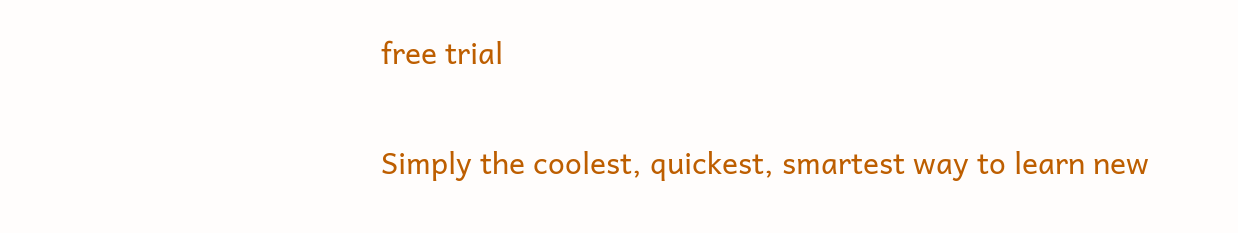free trial

Simply the coolest, quickest, smartest way to learn new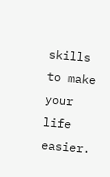skills to make your life easier.